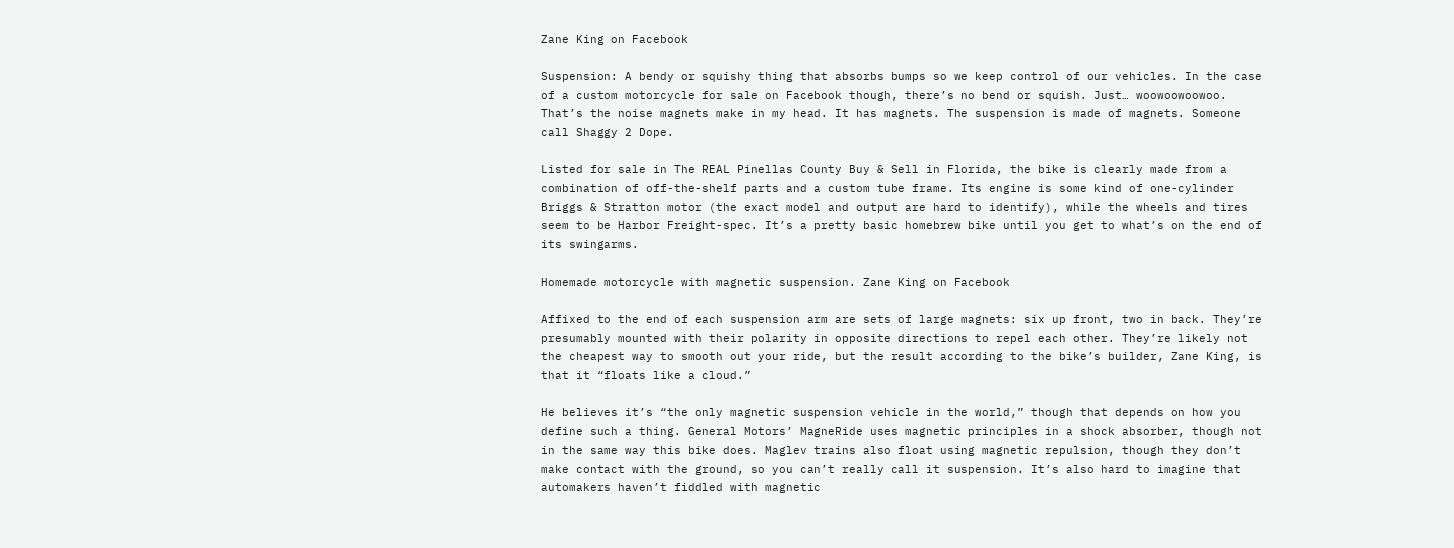Zane King on Facebook

Suspension: A bendy or squishy thing that absorbs bumps so we keep control of our vehicles. In the case of a custom motorcycle for sale on Facebook though, there’s no bend or squish. Just… woowoowoowoo. That’s the noise magnets make in my head. It has magnets. The suspension is made of magnets. Someone call Shaggy 2 Dope.

Listed for sale in The REAL Pinellas County Buy & Sell in Florida, the bike is clearly made from a combination of off-the-shelf parts and a custom tube frame. Its engine is some kind of one-cylinder Briggs & Stratton motor (the exact model and output are hard to identify), while the wheels and tires seem to be Harbor Freight-spec. It’s a pretty basic homebrew bike until you get to what’s on the end of its swingarms.

Homemade motorcycle with magnetic suspension. Zane King on Facebook

Affixed to the end of each suspension arm are sets of large magnets: six up front, two in back. They’re presumably mounted with their polarity in opposite directions to repel each other. They’re likely not the cheapest way to smooth out your ride, but the result according to the bike’s builder, Zane King, is that it “floats like a cloud.”

He believes it’s “the only magnetic suspension vehicle in the world,” though that depends on how you define such a thing. General Motors’ MagneRide uses magnetic principles in a shock absorber, though not in the same way this bike does. Maglev trains also float using magnetic repulsion, though they don’t make contact with the ground, so you can’t really call it suspension. It’s also hard to imagine that automakers haven’t fiddled with magnetic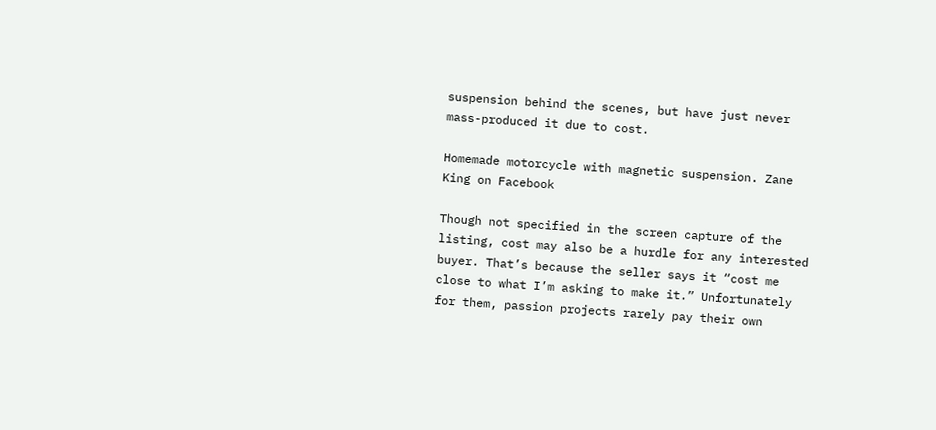suspension behind the scenes, but have just never mass-produced it due to cost.

Homemade motorcycle with magnetic suspension. Zane King on Facebook

Though not specified in the screen capture of the listing, cost may also be a hurdle for any interested buyer. That’s because the seller says it “cost me close to what I’m asking to make it.” Unfortunately for them, passion projects rarely pay their own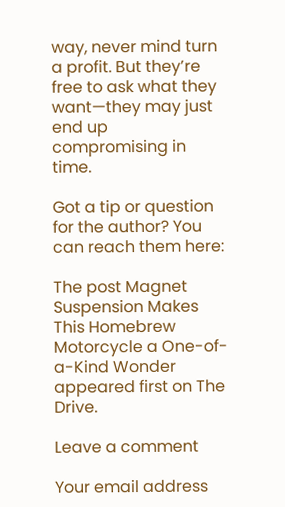way, never mind turn a profit. But they’re free to ask what they want—they may just end up compromising in time.

Got a tip or question for the author? You can reach them here:

The post Magnet Suspension Makes This Homebrew Motorcycle a One-of-a-Kind Wonder appeared first on The Drive.

Leave a comment

Your email address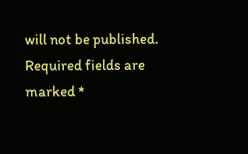will not be published. Required fields are marked *